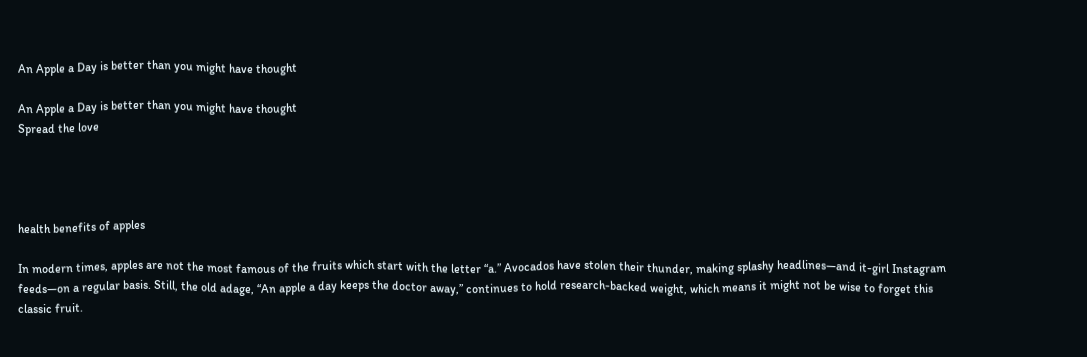An Apple a Day is better than you might have thought

An Apple a Day is better than you might have thought
Spread the love




health benefits of apples

In modern times, apples are not the most famous of the fruits which start with the letter “a.” Avocados have stolen their thunder, making splashy headlines—and it-girl Instagram feeds—on a regular basis. Still, the old adage, “An apple a day keeps the doctor away,” continues to hold research-backed weight, which means it might not be wise to forget this classic fruit.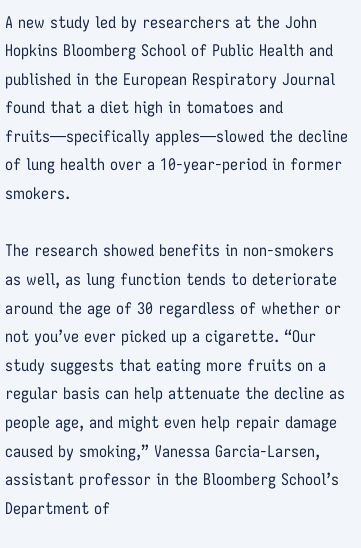A new study led by researchers at the John Hopkins Bloomberg School of Public Health and published in the European Respiratory Journal found that a diet high in tomatoes and fruits—specifically apples—slowed the decline of lung health over a 10-year-period in former smokers.

The research showed benefits in non-smokers as well, as lung function tends to deteriorate around the age of 30 regardless of whether or not you’ve ever picked up a cigarette. “Our study suggests that eating more fruits on a regular basis can help attenuate the decline as people age, and might even help repair damage caused by smoking,” Vanessa Garcia-Larsen, assistant professor in the Bloomberg School’s Department of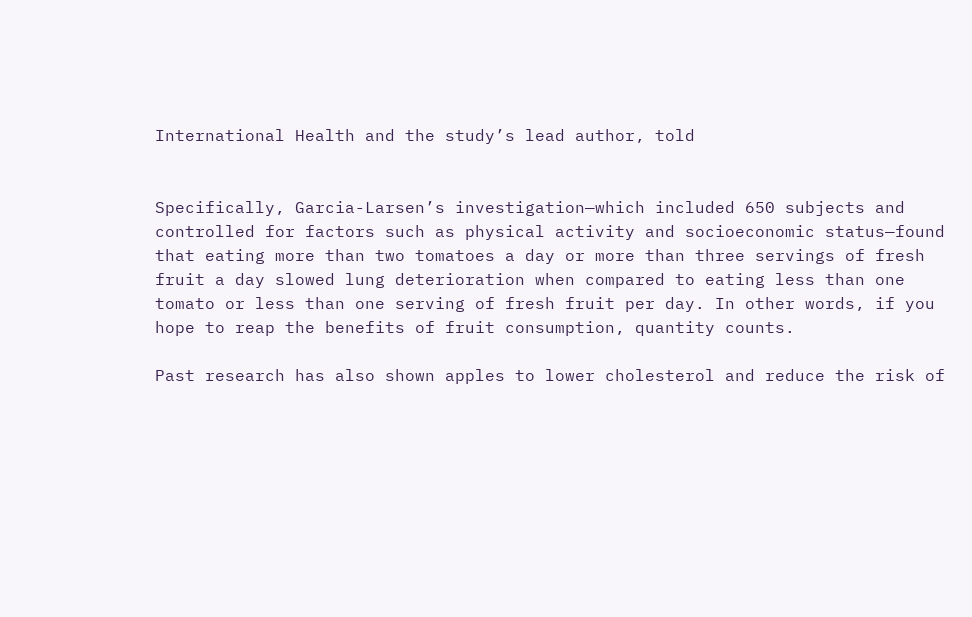International Health and the study’s lead author, told


Specifically, Garcia-Larsen’s investigation—which included 650 subjects and controlled for factors such as physical activity and socioeconomic status—found that eating more than two tomatoes a day or more than three servings of fresh fruit a day slowed lung deterioration when compared to eating less than one tomato or less than one serving of fresh fruit per day. In other words, if you hope to reap the benefits of fruit consumption, quantity counts.

Past research has also shown apples to lower cholesterol and reduce the risk of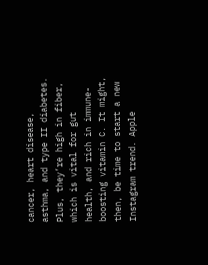cancer, heart disease, asthma, and type II diabetes. Plus, they’re high in fiber, which is vital for gut health, and rich in immune-boosting vitamin C. It might, then, be time to start a new Instagram trend. Apple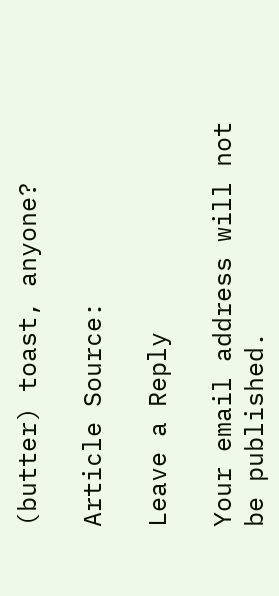(butter) toast, anyone?

Article Source:

Leave a Reply

Your email address will not be published.